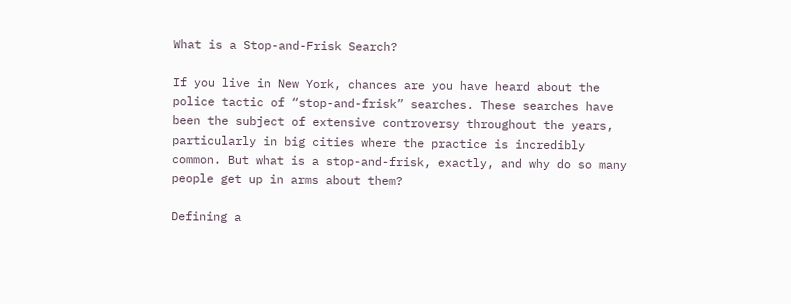What is a Stop-and-Frisk Search?

If you live in New York, chances are you have heard about the police tactic of “stop-and-frisk” searches. These searches have been the subject of extensive controversy throughout the years, particularly in big cities where the practice is incredibly common. But what is a stop-and-frisk, exactly, and why do so many people get up in arms about them?

Defining a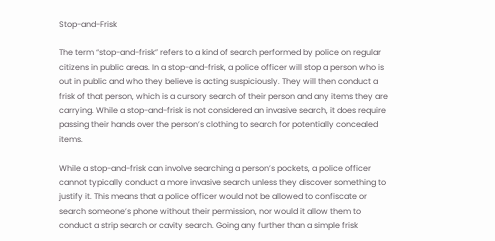Stop-and-Frisk

The term “stop-and-frisk” refers to a kind of search performed by police on regular citizens in public areas. In a stop-and-frisk, a police officer will stop a person who is out in public and who they believe is acting suspiciously. They will then conduct a frisk of that person, which is a cursory search of their person and any items they are carrying. While a stop-and-frisk is not considered an invasive search, it does require passing their hands over the person’s clothing to search for potentially concealed items.

While a stop-and-frisk can involve searching a person’s pockets, a police officer cannot typically conduct a more invasive search unless they discover something to justify it. This means that a police officer would not be allowed to confiscate or search someone’s phone without their permission, nor would it allow them to conduct a strip search or cavity search. Going any further than a simple frisk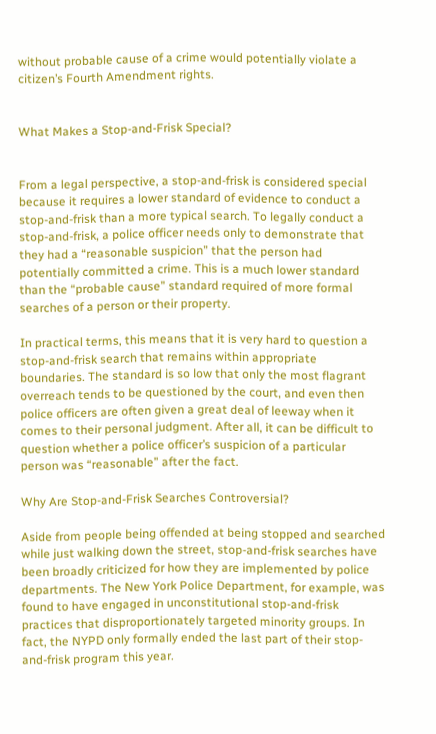without probable cause of a crime would potentially violate a citizen’s Fourth Amendment rights.


What Makes a Stop-and-Frisk Special?


From a legal perspective, a stop-and-frisk is considered special because it requires a lower standard of evidence to conduct a stop-and-frisk than a more typical search. To legally conduct a stop-and-frisk, a police officer needs only to demonstrate that they had a “reasonable suspicion” that the person had potentially committed a crime. This is a much lower standard than the “probable cause” standard required of more formal searches of a person or their property.

In practical terms, this means that it is very hard to question a stop-and-frisk search that remains within appropriate boundaries. The standard is so low that only the most flagrant overreach tends to be questioned by the court, and even then police officers are often given a great deal of leeway when it comes to their personal judgment. After all, it can be difficult to question whether a police officer’s suspicion of a particular person was “reasonable” after the fact.

Why Are Stop-and-Frisk Searches Controversial?

Aside from people being offended at being stopped and searched while just walking down the street, stop-and-frisk searches have been broadly criticized for how they are implemented by police departments. The New York Police Department, for example, was found to have engaged in unconstitutional stop-and-frisk practices that disproportionately targeted minority groups. In fact, the NYPD only formally ended the last part of their stop-and-frisk program this year.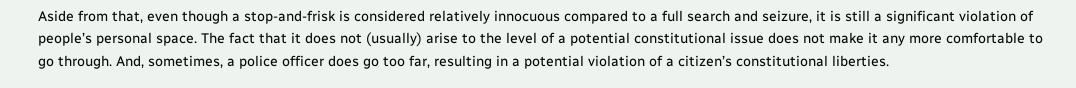Aside from that, even though a stop-and-frisk is considered relatively innocuous compared to a full search and seizure, it is still a significant violation of people’s personal space. The fact that it does not (usually) arise to the level of a potential constitutional issue does not make it any more comfortable to go through. And, sometimes, a police officer does go too far, resulting in a potential violation of a citizen’s constitutional liberties.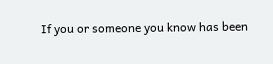If you or someone you know has been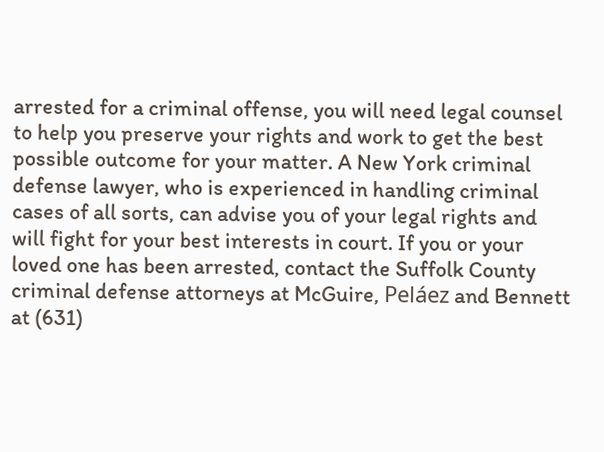arrested for a criminal offense, you will need legal counsel to help you preserve your rights and work to get the best possible outcome for your matter. A New York criminal defense lawyer, who is experienced in handling criminal cases of all sorts, can advise you of your legal rights and will fight for your best interests in court. If you or your loved one has been arrested, contact the Suffolk County criminal defense attorneys at McGuire, Peláez and Bennett at (631)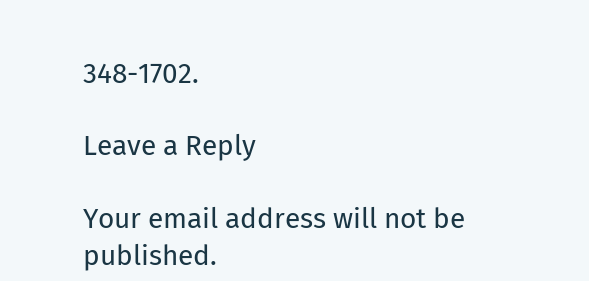348-1702.

Leave a Reply

Your email address will not be published.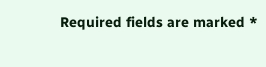Required fields are marked *